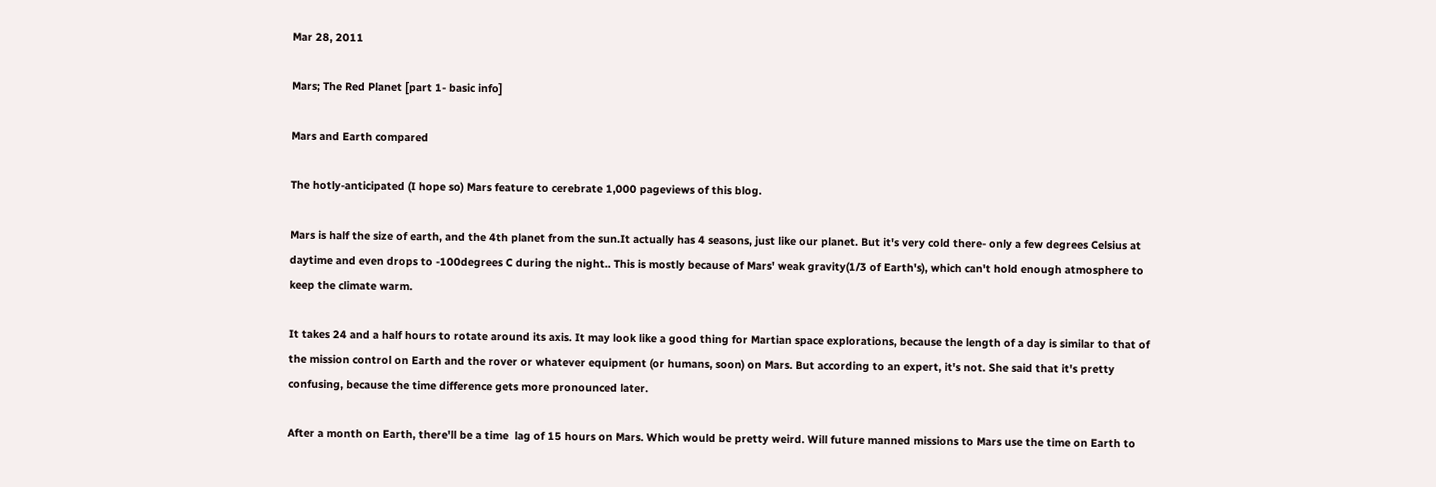Mar 28, 2011

Mars; The Red Planet [part 1- basic info]

Mars and Earth compared

The hotly-anticipated (I hope so) Mars feature to cerebrate 1,000 pageviews of this blog.

Mars is half the size of earth, and the 4th planet from the sun.It actually has 4 seasons, just like our planet. But it's very cold there- only a few degrees Celsius at daytime and even drops to -100degrees C during the night.. This is mostly because of Mars' weak gravity(1/3 of Earth's), which can't hold enough atmosphere to keep the climate warm.

It takes 24 and a half hours to rotate around its axis. It may look like a good thing for Martian space explorations, because the length of a day is similar to that of the mission control on Earth and the rover or whatever equipment (or humans, soon) on Mars. But according to an expert, it's not. She said that it's pretty confusing, because the time difference gets more pronounced later.

After a month on Earth, there'll be a time  lag of 15 hours on Mars. Which would be pretty weird. Will future manned missions to Mars use the time on Earth to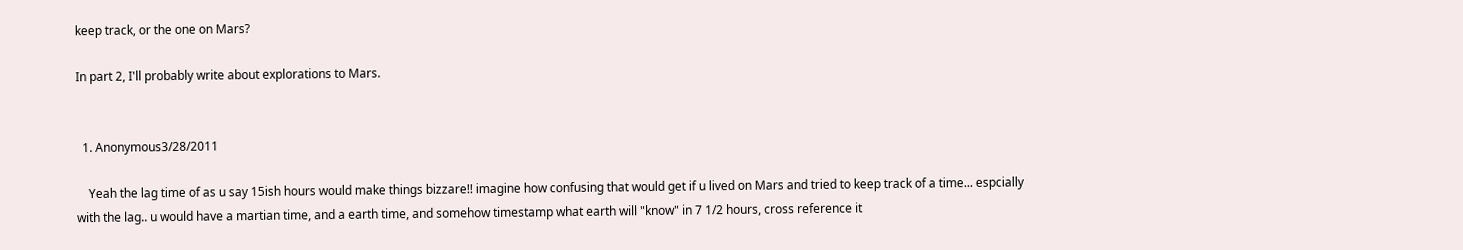keep track, or the one on Mars?

In part 2, I'll probably write about explorations to Mars.


  1. Anonymous3/28/2011

    Yeah the lag time of as u say 15ish hours would make things bizzare!! imagine how confusing that would get if u lived on Mars and tried to keep track of a time... espcially with the lag.. u would have a martian time, and a earth time, and somehow timestamp what earth will "know" in 7 1/2 hours, cross reference it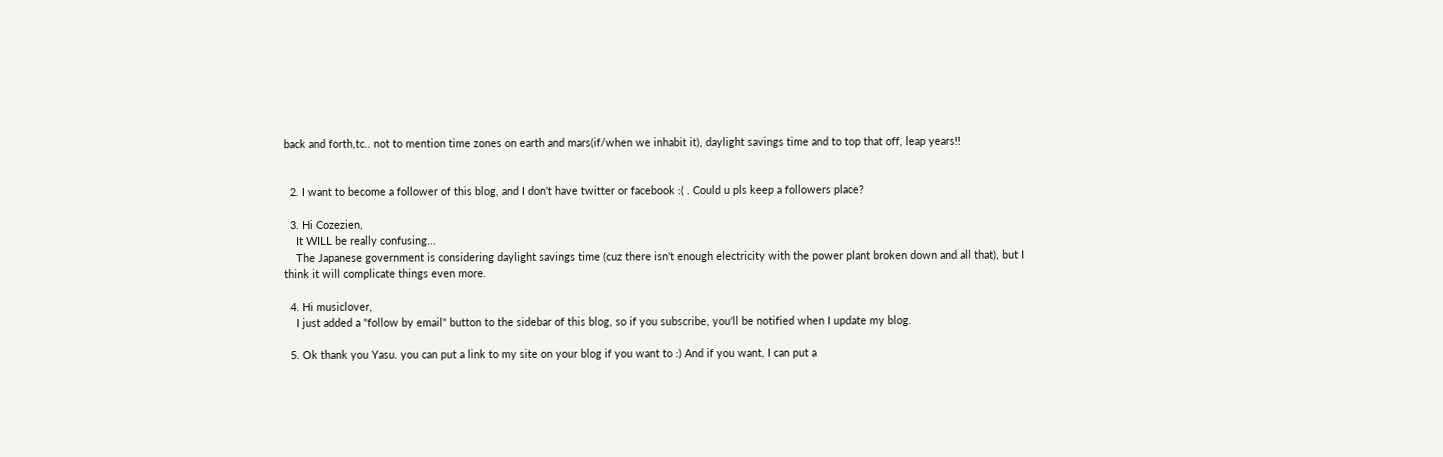back and forth,tc.. not to mention time zones on earth and mars(if/when we inhabit it), daylight savings time and to top that off, leap years!!


  2. I want to become a follower of this blog, and I don't have twitter or facebook :( . Could u pls keep a followers place?

  3. Hi Cozezien,
    It WILL be really confusing...
    The Japanese government is considering daylight savings time (cuz there isn't enough electricity with the power plant broken down and all that), but I think it will complicate things even more.

  4. Hi musiclover,
    I just added a "follow by email" button to the sidebar of this blog, so if you subscribe, you'll be notified when I update my blog.

  5. Ok thank you Yasu. you can put a link to my site on your blog if you want to :) And if you want, I can put a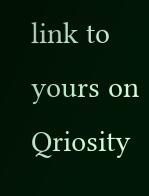link to yours on Qriosity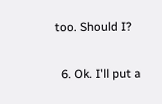too. Should I?

  6. Ok. I'll put a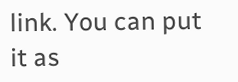link. You can put it as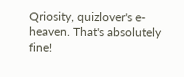Qriosity, quizlover's e-heaven. That's absolutely fine!